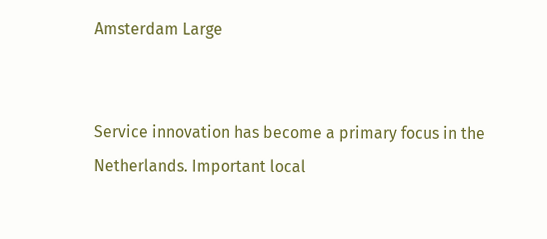Amsterdam Large


Service innovation has become a primary focus in the Netherlands. Important local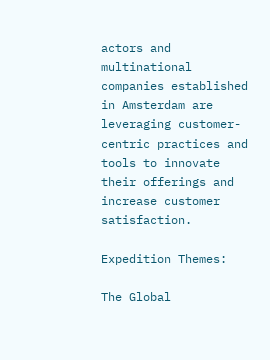actors and multinational companies established in Amsterdam are leveraging customer-centric practices and tools to innovate their offerings and increase customer satisfaction.

Expedition Themes:

The Global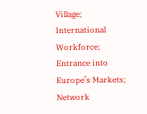Village; International Workforce; Entrance into Europe’s Markets; Network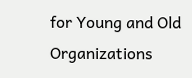for Young and Old Organizations